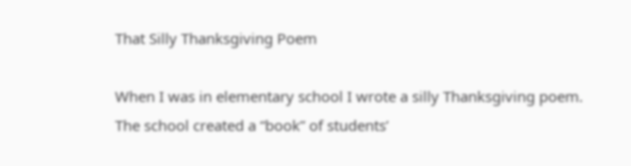That Silly Thanksgiving Poem

When I was in elementary school I wrote a silly Thanksgiving poem.  The school created a “book” of students’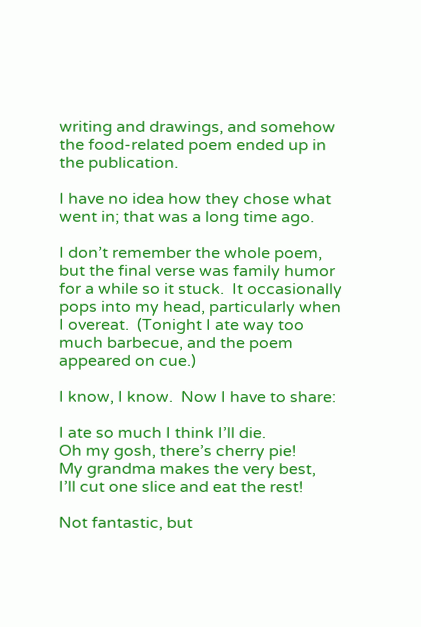writing and drawings, and somehow the food-related poem ended up in the publication.

I have no idea how they chose what went in; that was a long time ago.

I don’t remember the whole poem, but the final verse was family humor for a while so it stuck.  It occasionally pops into my head, particularly when I overeat.  (Tonight I ate way too much barbecue, and the poem appeared on cue.)

I know, I know.  Now I have to share:

I ate so much I think I’ll die.
Oh my gosh, there’s cherry pie!
My grandma makes the very best,
I’ll cut one slice and eat the rest!

Not fantastic, but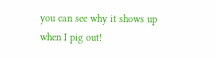you can see why it shows up when I pig out!